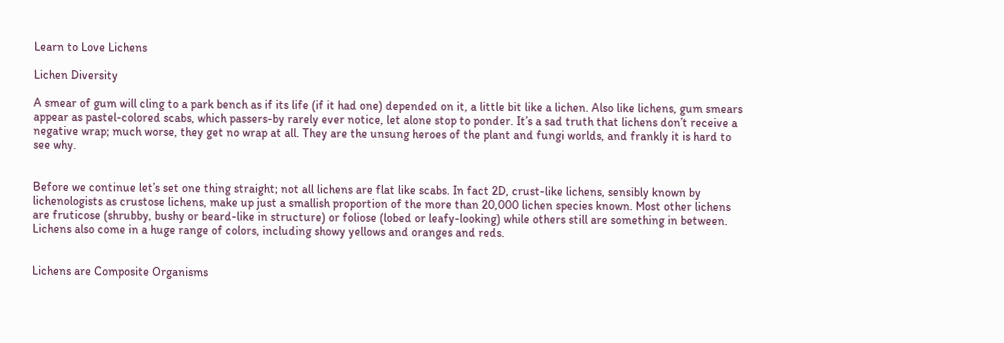Learn to Love Lichens

Lichen Diversity

A smear of gum will cling to a park bench as if its life (if it had one) depended on it, a little bit like a lichen. Also like lichens, gum smears appear as pastel-colored scabs, which passers-by rarely ever notice, let alone stop to ponder. It’s a sad truth that lichens don’t receive a negative wrap; much worse, they get no wrap at all. They are the unsung heroes of the plant and fungi worlds, and frankly it is hard to see why.


Before we continue let’s set one thing straight; not all lichens are flat like scabs. In fact 2D, crust-like lichens, sensibly known by lichenologists as crustose lichens, make up just a smallish proportion of the more than 20,000 lichen species known. Most other lichens are fruticose (shrubby, bushy or beard-like in structure) or foliose (lobed or leafy-looking) while others still are something in between. Lichens also come in a huge range of colors, including showy yellows and oranges and reds.


Lichens are Composite Organisms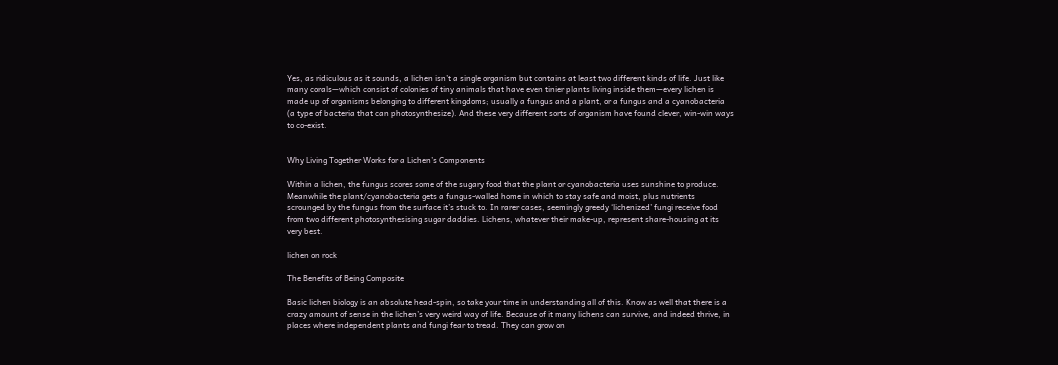Yes, as ridiculous as it sounds, a lichen isn’t a single organism but contains at least two different kinds of life. Just like many corals—which consist of colonies of tiny animals that have even tinier plants living inside them—every lichen is made up of organisms belonging to different kingdoms; usually a fungus and a plant, or a fungus and a cyanobacteria (a type of bacteria that can photosynthesize). And these very different sorts of organism have found clever, win-win ways to co-exist.


Why Living Together Works for a Lichen’s Components

Within a lichen, the fungus scores some of the sugary food that the plant or cyanobacteria uses sunshine to produce. Meanwhile the plant/cyanobacteria gets a fungus-walled home in which to stay safe and moist, plus nutrients scrounged by the fungus from the surface it’s stuck to. In rarer cases, seemingly greedy ‘lichenized’ fungi receive food from two different photosynthesising sugar daddies. Lichens, whatever their make-up, represent share-housing at its very best.

lichen on rock

The Benefits of Being Composite

Basic lichen biology is an absolute head-spin, so take your time in understanding all of this. Know as well that there is a crazy amount of sense in the lichen’s very weird way of life. Because of it many lichens can survive, and indeed thrive, in places where independent plants and fungi fear to tread. They can grow on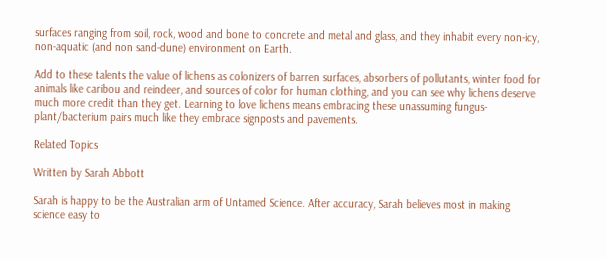surfaces ranging from soil, rock, wood and bone to concrete and metal and glass, and they inhabit every non-icy, non-aquatic (and non sand-dune) environment on Earth.

Add to these talents the value of lichens as colonizers of barren surfaces, absorbers of pollutants, winter food for animals like caribou and reindeer, and sources of color for human clothing, and you can see why lichens deserve much more credit than they get. Learning to love lichens means embracing these unassuming fungus-plant/bacterium pairs much like they embrace signposts and pavements.

Related Topics

Written by Sarah Abbott

Sarah is happy to be the Australian arm of Untamed Science. After accuracy, Sarah believes most in making science easy to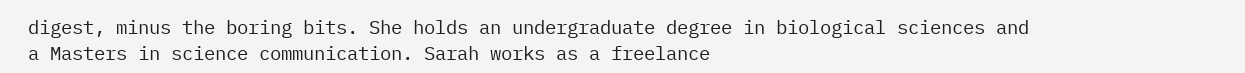digest, minus the boring bits. She holds an undergraduate degree in biological sciences and a Masters in science communication. Sarah works as a freelance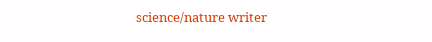science/nature writer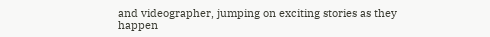and videographer, jumping on exciting stories as they happen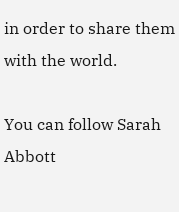in order to share them with the world.

You can follow Sarah Abbott